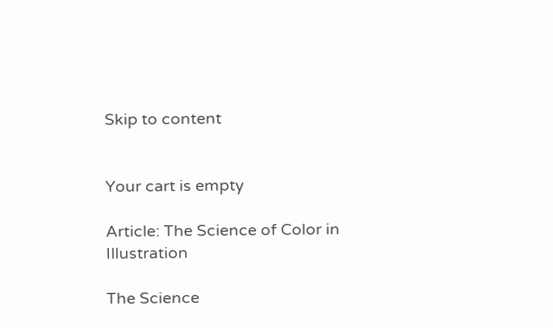Skip to content


Your cart is empty

Article: The Science of Color in Illustration

The Science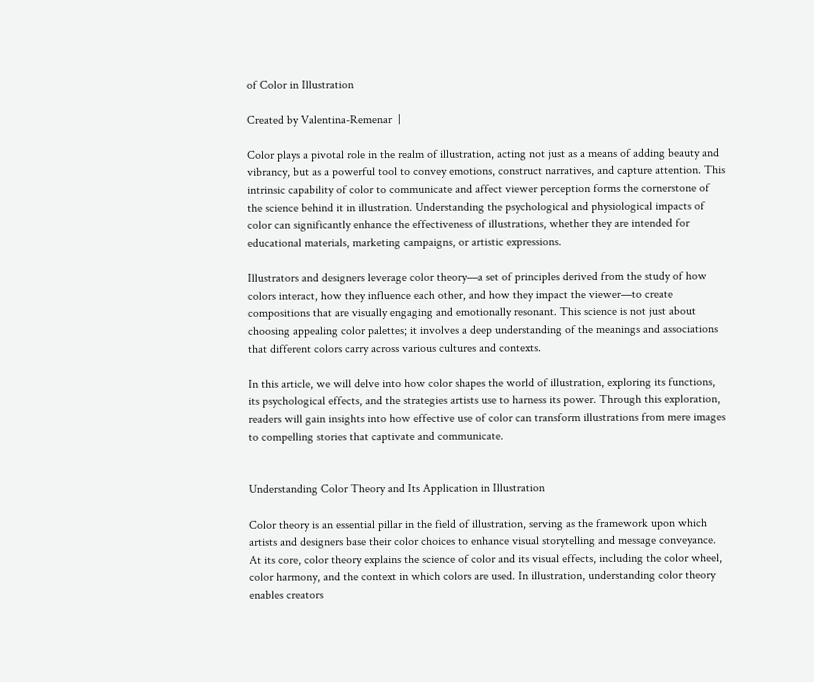of Color in Illustration

Created by Valentina-Remenar  |

Color plays a pivotal role in the realm of illustration, acting not just as a means of adding beauty and vibrancy, but as a powerful tool to convey emotions, construct narratives, and capture attention. This intrinsic capability of color to communicate and affect viewer perception forms the cornerstone of the science behind it in illustration. Understanding the psychological and physiological impacts of color can significantly enhance the effectiveness of illustrations, whether they are intended for educational materials, marketing campaigns, or artistic expressions.

Illustrators and designers leverage color theory—a set of principles derived from the study of how colors interact, how they influence each other, and how they impact the viewer—to create compositions that are visually engaging and emotionally resonant. This science is not just about choosing appealing color palettes; it involves a deep understanding of the meanings and associations that different colors carry across various cultures and contexts.

In this article, we will delve into how color shapes the world of illustration, exploring its functions, its psychological effects, and the strategies artists use to harness its power. Through this exploration, readers will gain insights into how effective use of color can transform illustrations from mere images to compelling stories that captivate and communicate.


Understanding Color Theory and Its Application in Illustration

Color theory is an essential pillar in the field of illustration, serving as the framework upon which artists and designers base their color choices to enhance visual storytelling and message conveyance. At its core, color theory explains the science of color and its visual effects, including the color wheel, color harmony, and the context in which colors are used. In illustration, understanding color theory enables creators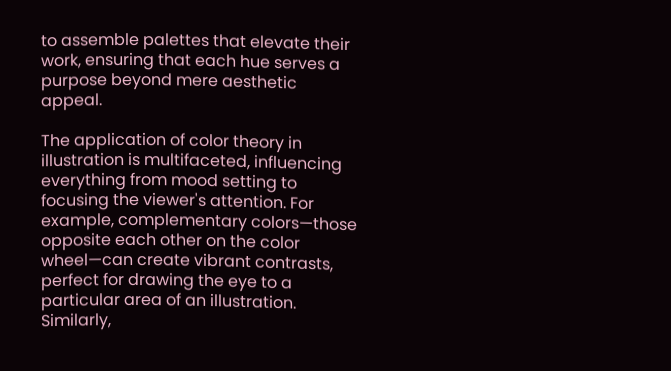to assemble palettes that elevate their work, ensuring that each hue serves a purpose beyond mere aesthetic appeal.

The application of color theory in illustration is multifaceted, influencing everything from mood setting to focusing the viewer's attention. For example, complementary colors—those opposite each other on the color wheel—can create vibrant contrasts, perfect for drawing the eye to a particular area of an illustration. Similarly,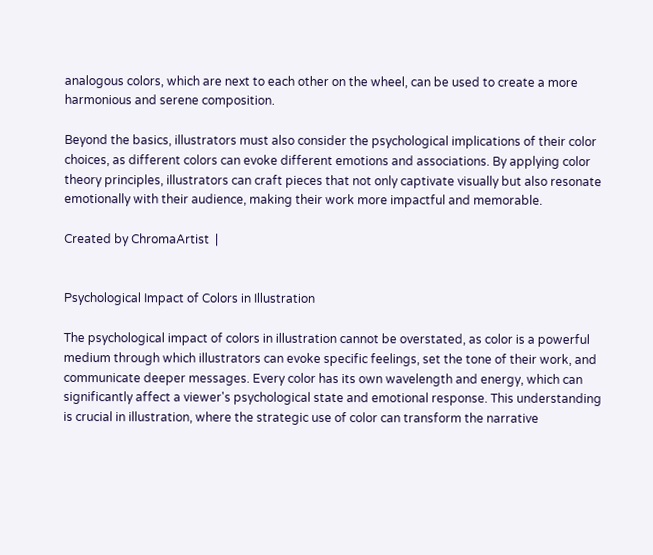analogous colors, which are next to each other on the wheel, can be used to create a more harmonious and serene composition.

Beyond the basics, illustrators must also consider the psychological implications of their color choices, as different colors can evoke different emotions and associations. By applying color theory principles, illustrators can craft pieces that not only captivate visually but also resonate emotionally with their audience, making their work more impactful and memorable.

Created by ChromaArtist  |


Psychological Impact of Colors in Illustration

The psychological impact of colors in illustration cannot be overstated, as color is a powerful medium through which illustrators can evoke specific feelings, set the tone of their work, and communicate deeper messages. Every color has its own wavelength and energy, which can significantly affect a viewer's psychological state and emotional response. This understanding is crucial in illustration, where the strategic use of color can transform the narrative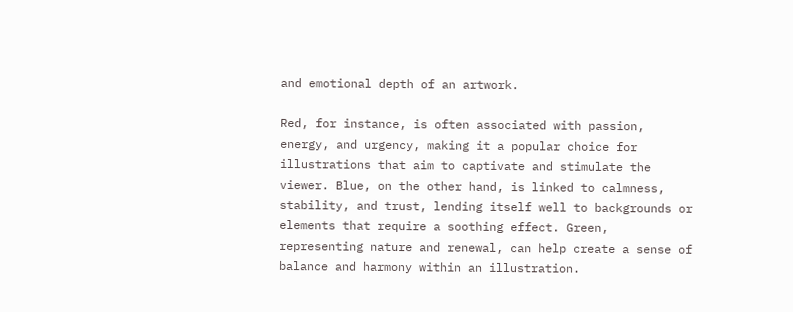and emotional depth of an artwork.

Red, for instance, is often associated with passion, energy, and urgency, making it a popular choice for illustrations that aim to captivate and stimulate the viewer. Blue, on the other hand, is linked to calmness, stability, and trust, lending itself well to backgrounds or elements that require a soothing effect. Green, representing nature and renewal, can help create a sense of balance and harmony within an illustration.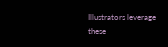Illustrators leverage these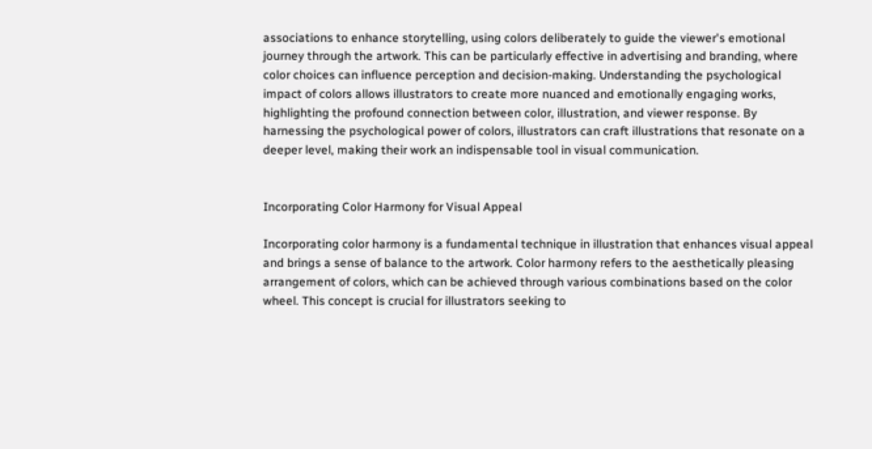associations to enhance storytelling, using colors deliberately to guide the viewer's emotional journey through the artwork. This can be particularly effective in advertising and branding, where color choices can influence perception and decision-making. Understanding the psychological impact of colors allows illustrators to create more nuanced and emotionally engaging works, highlighting the profound connection between color, illustration, and viewer response. By harnessing the psychological power of colors, illustrators can craft illustrations that resonate on a deeper level, making their work an indispensable tool in visual communication.


Incorporating Color Harmony for Visual Appeal

Incorporating color harmony is a fundamental technique in illustration that enhances visual appeal and brings a sense of balance to the artwork. Color harmony refers to the aesthetically pleasing arrangement of colors, which can be achieved through various combinations based on the color wheel. This concept is crucial for illustrators seeking to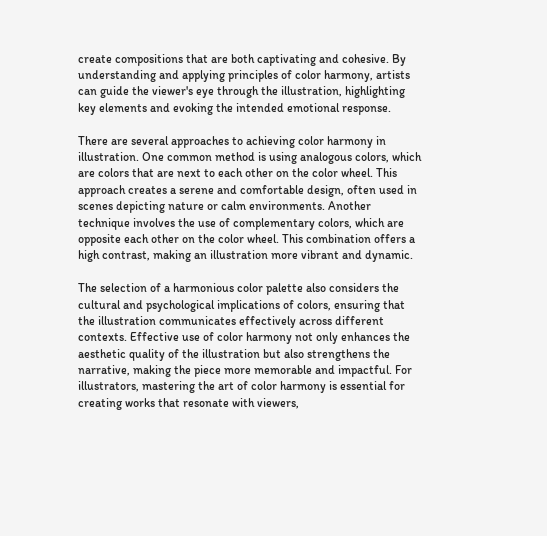create compositions that are both captivating and cohesive. By understanding and applying principles of color harmony, artists can guide the viewer's eye through the illustration, highlighting key elements and evoking the intended emotional response.

There are several approaches to achieving color harmony in illustration. One common method is using analogous colors, which are colors that are next to each other on the color wheel. This approach creates a serene and comfortable design, often used in scenes depicting nature or calm environments. Another technique involves the use of complementary colors, which are opposite each other on the color wheel. This combination offers a high contrast, making an illustration more vibrant and dynamic.

The selection of a harmonious color palette also considers the cultural and psychological implications of colors, ensuring that the illustration communicates effectively across different contexts. Effective use of color harmony not only enhances the aesthetic quality of the illustration but also strengthens the narrative, making the piece more memorable and impactful. For illustrators, mastering the art of color harmony is essential for creating works that resonate with viewers,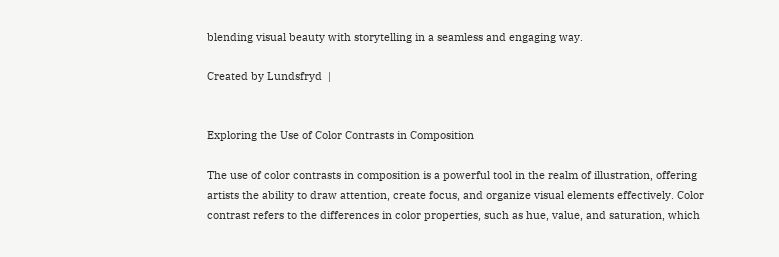blending visual beauty with storytelling in a seamless and engaging way.

Created by Lundsfryd  |


Exploring the Use of Color Contrasts in Composition

The use of color contrasts in composition is a powerful tool in the realm of illustration, offering artists the ability to draw attention, create focus, and organize visual elements effectively. Color contrast refers to the differences in color properties, such as hue, value, and saturation, which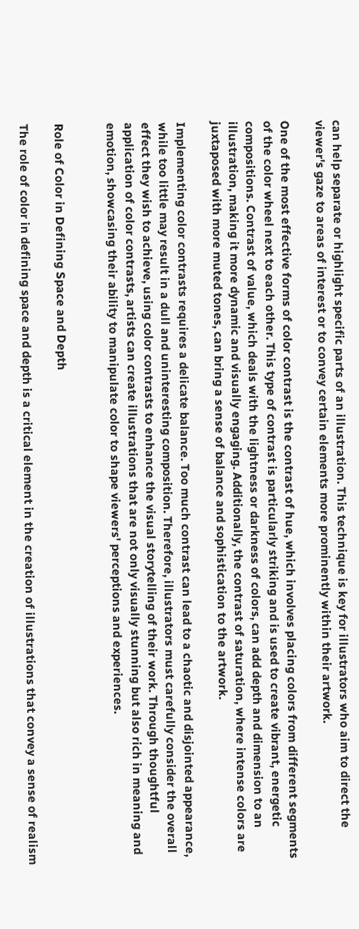can help separate or highlight specific parts of an illustration. This technique is key for illustrators who aim to direct the viewer's gaze to areas of interest or to convey certain elements more prominently within their artwork.

One of the most effective forms of color contrast is the contrast of hue, which involves placing colors from different segments of the color wheel next to each other. This type of contrast is particularly striking and is used to create vibrant, energetic compositions. Contrast of value, which deals with the lightness or darkness of colors, can add depth and dimension to an illustration, making it more dynamic and visually engaging. Additionally, the contrast of saturation, where intense colors are juxtaposed with more muted tones, can bring a sense of balance and sophistication to the artwork.

Implementing color contrasts requires a delicate balance. Too much contrast can lead to a chaotic and disjointed appearance, while too little may result in a dull and uninteresting composition. Therefore, illustrators must carefully consider the overall effect they wish to achieve, using color contrasts to enhance the visual storytelling of their work. Through thoughtful application of color contrasts, artists can create illustrations that are not only visually stunning but also rich in meaning and emotion, showcasing their ability to manipulate color to shape viewers' perceptions and experiences.


Role of Color in Defining Space and Depth

The role of color in defining space and depth is a critical element in the creation of illustrations that convey a sense of realism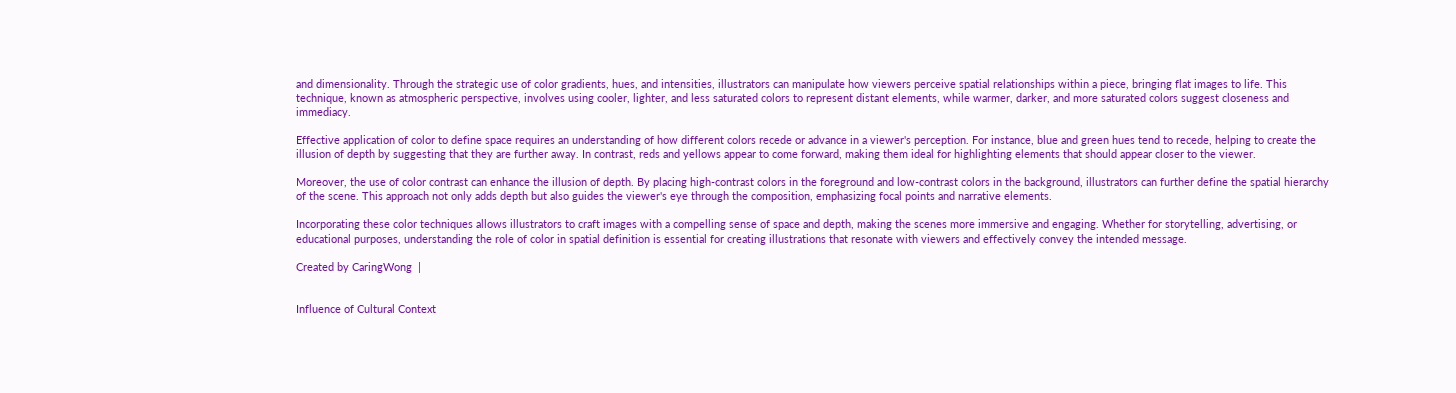and dimensionality. Through the strategic use of color gradients, hues, and intensities, illustrators can manipulate how viewers perceive spatial relationships within a piece, bringing flat images to life. This technique, known as atmospheric perspective, involves using cooler, lighter, and less saturated colors to represent distant elements, while warmer, darker, and more saturated colors suggest closeness and immediacy.

Effective application of color to define space requires an understanding of how different colors recede or advance in a viewer's perception. For instance, blue and green hues tend to recede, helping to create the illusion of depth by suggesting that they are further away. In contrast, reds and yellows appear to come forward, making them ideal for highlighting elements that should appear closer to the viewer.

Moreover, the use of color contrast can enhance the illusion of depth. By placing high-contrast colors in the foreground and low-contrast colors in the background, illustrators can further define the spatial hierarchy of the scene. This approach not only adds depth but also guides the viewer's eye through the composition, emphasizing focal points and narrative elements.

Incorporating these color techniques allows illustrators to craft images with a compelling sense of space and depth, making the scenes more immersive and engaging. Whether for storytelling, advertising, or educational purposes, understanding the role of color in spatial definition is essential for creating illustrations that resonate with viewers and effectively convey the intended message.

Created by CaringWong  |


Influence of Cultural Context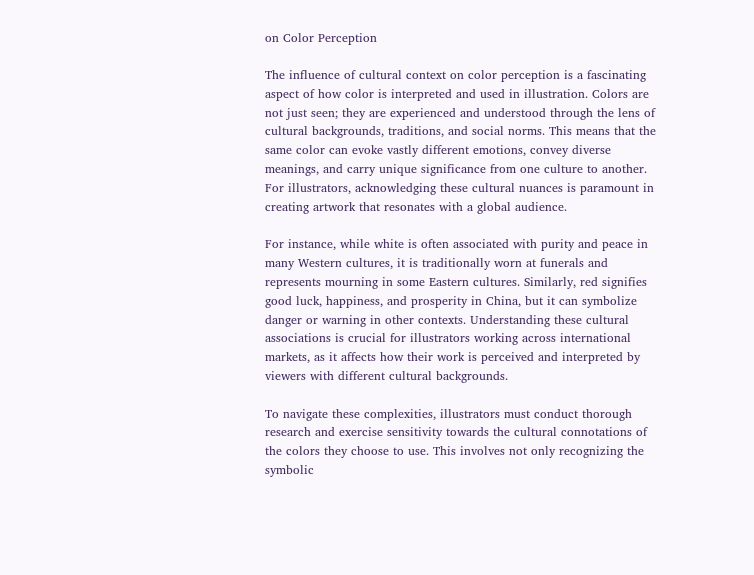on Color Perception

The influence of cultural context on color perception is a fascinating aspect of how color is interpreted and used in illustration. Colors are not just seen; they are experienced and understood through the lens of cultural backgrounds, traditions, and social norms. This means that the same color can evoke vastly different emotions, convey diverse meanings, and carry unique significance from one culture to another. For illustrators, acknowledging these cultural nuances is paramount in creating artwork that resonates with a global audience.

For instance, while white is often associated with purity and peace in many Western cultures, it is traditionally worn at funerals and represents mourning in some Eastern cultures. Similarly, red signifies good luck, happiness, and prosperity in China, but it can symbolize danger or warning in other contexts. Understanding these cultural associations is crucial for illustrators working across international markets, as it affects how their work is perceived and interpreted by viewers with different cultural backgrounds.

To navigate these complexities, illustrators must conduct thorough research and exercise sensitivity towards the cultural connotations of the colors they choose to use. This involves not only recognizing the symbolic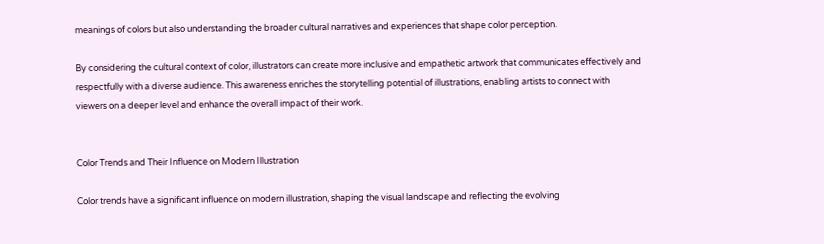meanings of colors but also understanding the broader cultural narratives and experiences that shape color perception.

By considering the cultural context of color, illustrators can create more inclusive and empathetic artwork that communicates effectively and respectfully with a diverse audience. This awareness enriches the storytelling potential of illustrations, enabling artists to connect with viewers on a deeper level and enhance the overall impact of their work.


Color Trends and Their Influence on Modern Illustration

Color trends have a significant influence on modern illustration, shaping the visual landscape and reflecting the evolving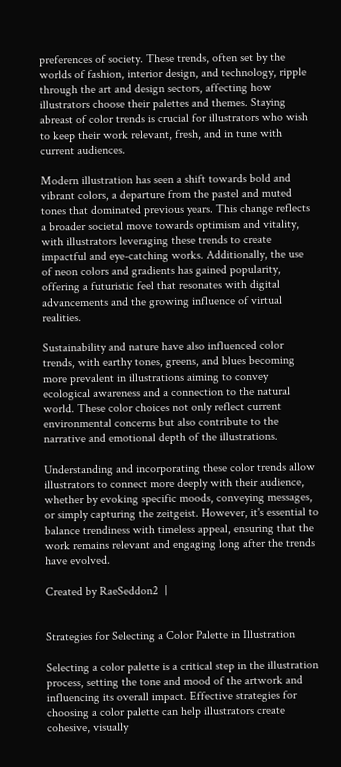preferences of society. These trends, often set by the worlds of fashion, interior design, and technology, ripple through the art and design sectors, affecting how illustrators choose their palettes and themes. Staying abreast of color trends is crucial for illustrators who wish to keep their work relevant, fresh, and in tune with current audiences.

Modern illustration has seen a shift towards bold and vibrant colors, a departure from the pastel and muted tones that dominated previous years. This change reflects a broader societal move towards optimism and vitality, with illustrators leveraging these trends to create impactful and eye-catching works. Additionally, the use of neon colors and gradients has gained popularity, offering a futuristic feel that resonates with digital advancements and the growing influence of virtual realities.

Sustainability and nature have also influenced color trends, with earthy tones, greens, and blues becoming more prevalent in illustrations aiming to convey ecological awareness and a connection to the natural world. These color choices not only reflect current environmental concerns but also contribute to the narrative and emotional depth of the illustrations.

Understanding and incorporating these color trends allow illustrators to connect more deeply with their audience, whether by evoking specific moods, conveying messages, or simply capturing the zeitgeist. However, it's essential to balance trendiness with timeless appeal, ensuring that the work remains relevant and engaging long after the trends have evolved.

Created by RaeSeddon2  |


Strategies for Selecting a Color Palette in Illustration

Selecting a color palette is a critical step in the illustration process, setting the tone and mood of the artwork and influencing its overall impact. Effective strategies for choosing a color palette can help illustrators create cohesive, visually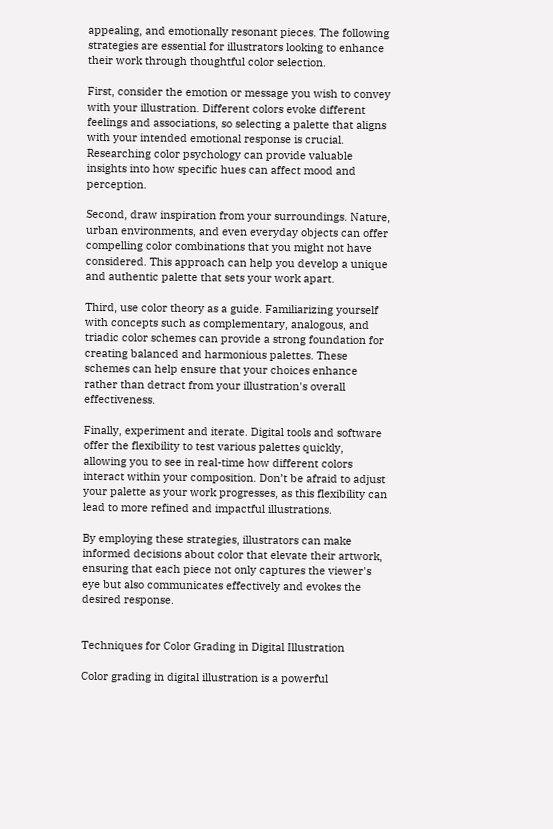appealing, and emotionally resonant pieces. The following strategies are essential for illustrators looking to enhance their work through thoughtful color selection.

First, consider the emotion or message you wish to convey with your illustration. Different colors evoke different feelings and associations, so selecting a palette that aligns with your intended emotional response is crucial. Researching color psychology can provide valuable insights into how specific hues can affect mood and perception.

Second, draw inspiration from your surroundings. Nature, urban environments, and even everyday objects can offer compelling color combinations that you might not have considered. This approach can help you develop a unique and authentic palette that sets your work apart.

Third, use color theory as a guide. Familiarizing yourself with concepts such as complementary, analogous, and triadic color schemes can provide a strong foundation for creating balanced and harmonious palettes. These schemes can help ensure that your choices enhance rather than detract from your illustration's overall effectiveness.

Finally, experiment and iterate. Digital tools and software offer the flexibility to test various palettes quickly, allowing you to see in real-time how different colors interact within your composition. Don’t be afraid to adjust your palette as your work progresses, as this flexibility can lead to more refined and impactful illustrations.

By employing these strategies, illustrators can make informed decisions about color that elevate their artwork, ensuring that each piece not only captures the viewer's eye but also communicates effectively and evokes the desired response.


Techniques for Color Grading in Digital Illustration

Color grading in digital illustration is a powerful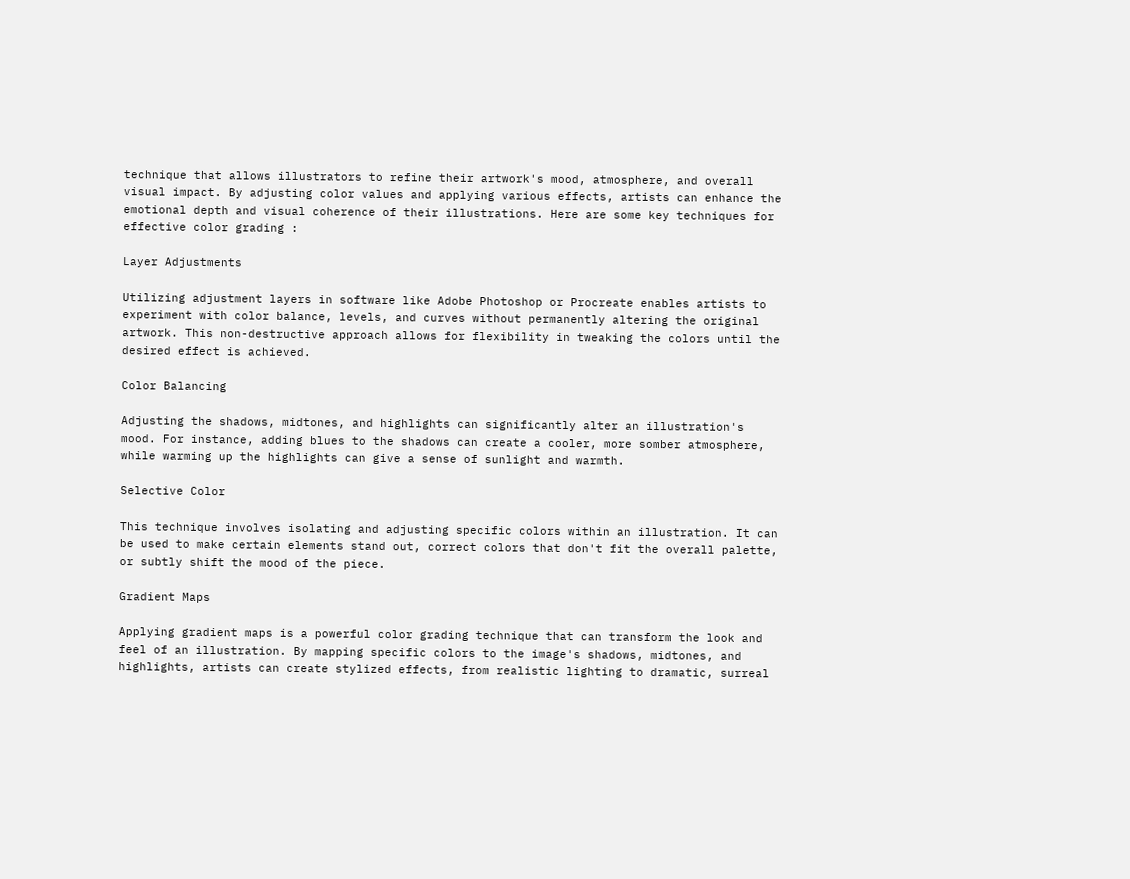technique that allows illustrators to refine their artwork's mood, atmosphere, and overall visual impact. By adjusting color values and applying various effects, artists can enhance the emotional depth and visual coherence of their illustrations. Here are some key techniques for effective color grading :

Layer Adjustments

Utilizing adjustment layers in software like Adobe Photoshop or Procreate enables artists to experiment with color balance, levels, and curves without permanently altering the original artwork. This non-destructive approach allows for flexibility in tweaking the colors until the desired effect is achieved.

Color Balancing

Adjusting the shadows, midtones, and highlights can significantly alter an illustration's mood. For instance, adding blues to the shadows can create a cooler, more somber atmosphere, while warming up the highlights can give a sense of sunlight and warmth.

Selective Color

This technique involves isolating and adjusting specific colors within an illustration. It can be used to make certain elements stand out, correct colors that don't fit the overall palette, or subtly shift the mood of the piece.

Gradient Maps

Applying gradient maps is a powerful color grading technique that can transform the look and feel of an illustration. By mapping specific colors to the image's shadows, midtones, and highlights, artists can create stylized effects, from realistic lighting to dramatic, surreal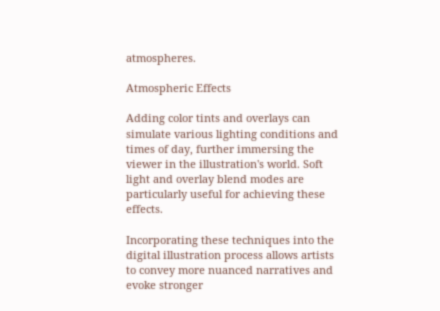atmospheres.

Atmospheric Effects

Adding color tints and overlays can simulate various lighting conditions and times of day, further immersing the viewer in the illustration's world. Soft light and overlay blend modes are particularly useful for achieving these effects.

Incorporating these techniques into the digital illustration process allows artists to convey more nuanced narratives and evoke stronger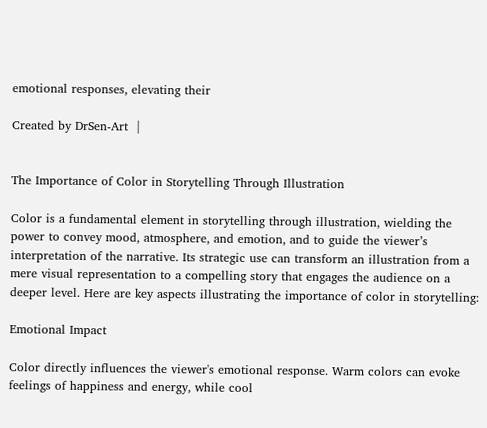emotional responses, elevating their

Created by DrSen-Art  |


The Importance of Color in Storytelling Through Illustration

Color is a fundamental element in storytelling through illustration, wielding the power to convey mood, atmosphere, and emotion, and to guide the viewer’s interpretation of the narrative. Its strategic use can transform an illustration from a mere visual representation to a compelling story that engages the audience on a deeper level. Here are key aspects illustrating the importance of color in storytelling:

Emotional Impact

Color directly influences the viewer's emotional response. Warm colors can evoke feelings of happiness and energy, while cool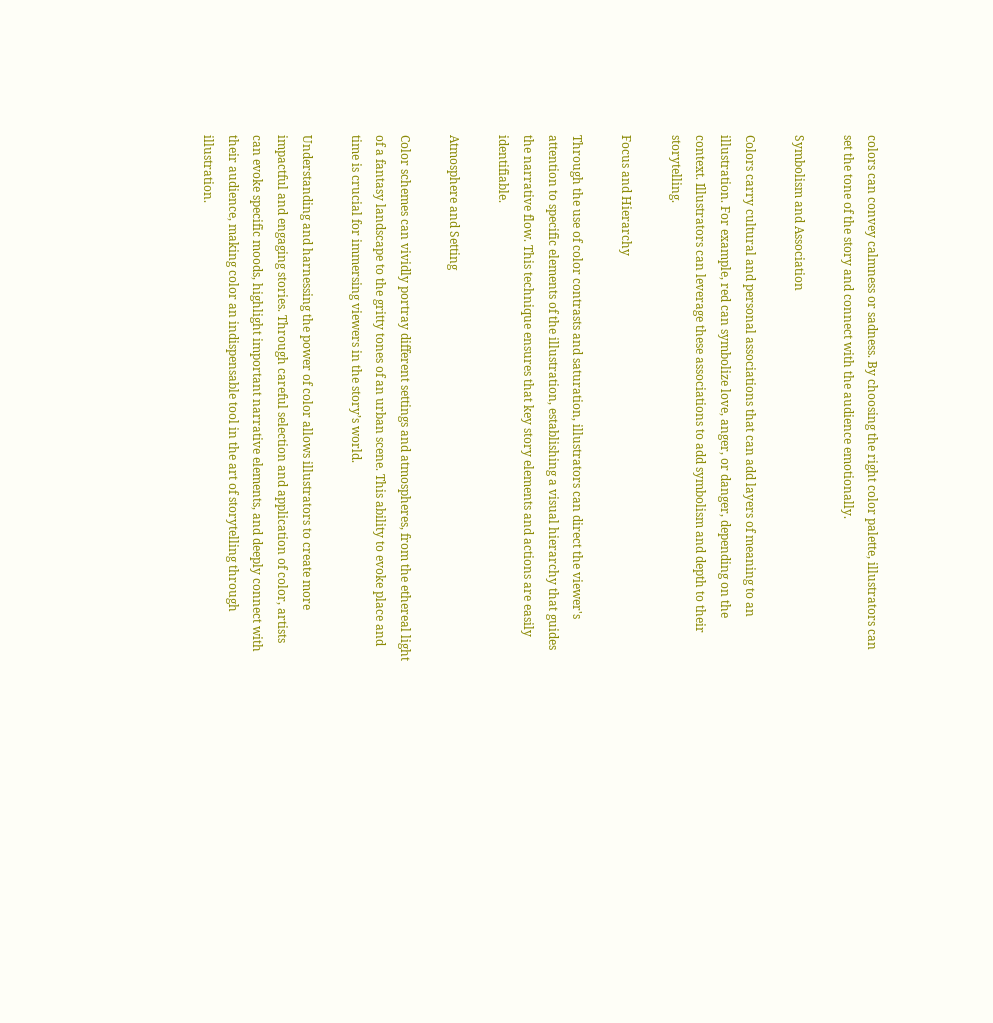colors can convey calmness or sadness. By choosing the right color palette, illustrators can set the tone of the story and connect with the audience emotionally.

Symbolism and Association

Colors carry cultural and personal associations that can add layers of meaning to an illustration. For example, red can symbolize love, anger, or danger, depending on the context. Illustrators can leverage these associations to add symbolism and depth to their storytelling.

Focus and Hierarchy

Through the use of color contrasts and saturation, illustrators can direct the viewer's attention to specific elements of the illustration, establishing a visual hierarchy that guides the narrative flow. This technique ensures that key story elements and actions are easily identifiable.

Atmosphere and Setting

Color schemes can vividly portray different settings and atmospheres, from the ethereal light of a fantasy landscape to the gritty tones of an urban scene. This ability to evoke place and time is crucial for immersing viewers in the story’s world.

Understanding and harnessing the power of color allows illustrators to create more impactful and engaging stories. Through careful selection and application of color, artists can evoke specific moods, highlight important narrative elements, and deeply connect with their audience, making color an indispensable tool in the art of storytelling through illustration.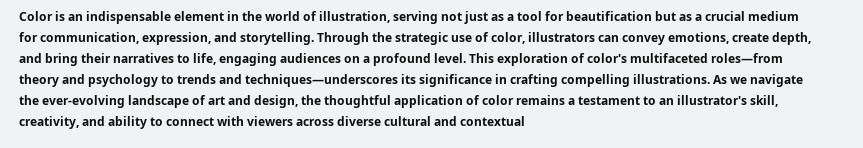Color is an indispensable element in the world of illustration, serving not just as a tool for beautification but as a crucial medium for communication, expression, and storytelling. Through the strategic use of color, illustrators can convey emotions, create depth, and bring their narratives to life, engaging audiences on a profound level. This exploration of color's multifaceted roles—from theory and psychology to trends and techniques—underscores its significance in crafting compelling illustrations. As we navigate the ever-evolving landscape of art and design, the thoughtful application of color remains a testament to an illustrator's skill, creativity, and ability to connect with viewers across diverse cultural and contextual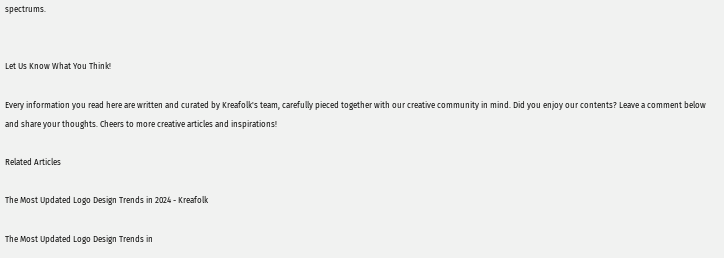spectrums.


Let Us Know What You Think!

Every information you read here are written and curated by Kreafolk's team, carefully pieced together with our creative community in mind. Did you enjoy our contents? Leave a comment below and share your thoughts. Cheers to more creative articles and inspirations!

Related Articles

The Most Updated Logo Design Trends in 2024 - Kreafolk

The Most Updated Logo Design Trends in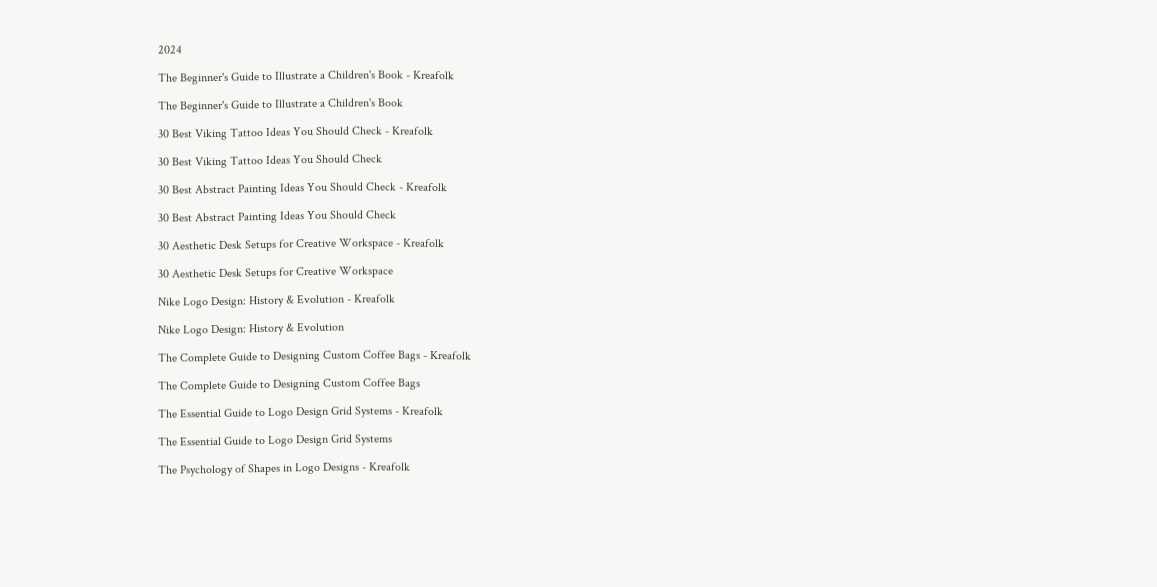2024

The Beginner's Guide to Illustrate a Children's Book - Kreafolk

The Beginner's Guide to Illustrate a Children's Book

30 Best Viking Tattoo Ideas You Should Check - Kreafolk

30 Best Viking Tattoo Ideas You Should Check

30 Best Abstract Painting Ideas You Should Check - Kreafolk

30 Best Abstract Painting Ideas You Should Check

30 Aesthetic Desk Setups for Creative Workspace - Kreafolk

30 Aesthetic Desk Setups for Creative Workspace

Nike Logo Design: History & Evolution - Kreafolk

Nike Logo Design: History & Evolution

The Complete Guide to Designing Custom Coffee Bags - Kreafolk

The Complete Guide to Designing Custom Coffee Bags

The Essential Guide to Logo Design Grid Systems - Kreafolk

The Essential Guide to Logo Design Grid Systems

The Psychology of Shapes in Logo Designs - Kreafolk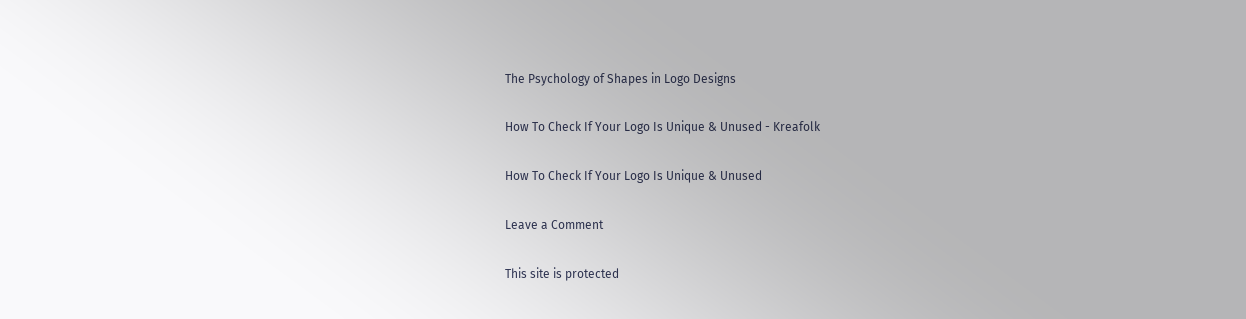The Psychology of Shapes in Logo Designs

How To Check If Your Logo Is Unique & Unused - Kreafolk

How To Check If Your Logo Is Unique & Unused

Leave a Comment

This site is protected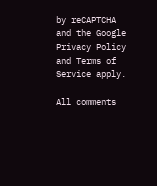by reCAPTCHA and the Google Privacy Policy and Terms of Service apply.

All comments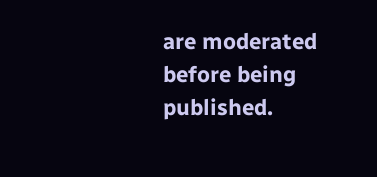are moderated before being published.